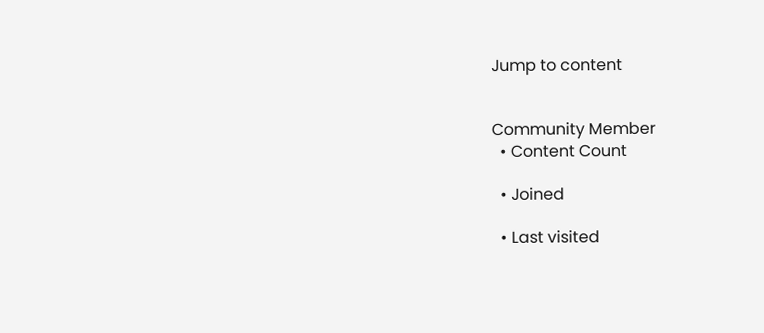Jump to content


Community Member
  • Content Count

  • Joined

  • Last visited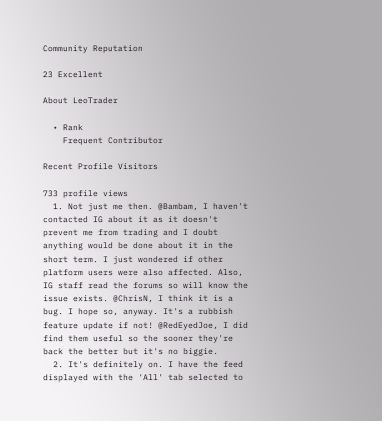Community Reputation

23 Excellent

About LeoTrader

  • Rank
    Frequent Contributor

Recent Profile Visitors

733 profile views
  1. Not just me then. @Bambam, I haven't contacted IG about it as it doesn't prevent me from trading and I doubt anything would be done about it in the short term. I just wondered if other platform users were also affected. Also, IG staff read the forums so will know the issue exists. @ChrisN, I think it is a bug. I hope so, anyway. It's a rubbish feature update if not! @RedEyedJoe, I did find them useful so the sooner they're back the better but it's no biggie.
  2. It's definitely on. I have the feed displayed with the 'All' tab selected to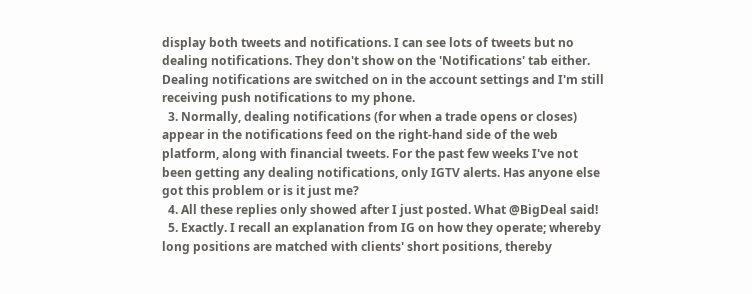display both tweets and notifications. I can see lots of tweets but no dealing notifications. They don't show on the 'Notifications' tab either. Dealing notifications are switched on in the account settings and I'm still receiving push notifications to my phone.
  3. Normally, dealing notifications (for when a trade opens or closes) appear in the notifications feed on the right-hand side of the web platform, along with financial tweets. For the past few weeks I've not been getting any dealing notifications, only IGTV alerts. Has anyone else got this problem or is it just me?
  4. All these replies only showed after I just posted. What @BigDeal said!
  5. Exactly. I recall an explanation from IG on how they operate; whereby long positions are matched with clients' short positions, thereby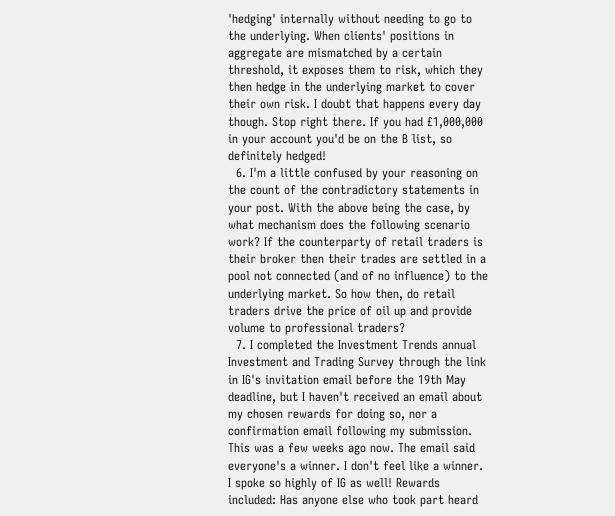'hedging' internally without needing to go to the underlying. When clients' positions in aggregate are mismatched by a certain threshold, it exposes them to risk, which they then hedge in the underlying market to cover their own risk. I doubt that happens every day though. Stop right there. If you had £1,000,000 in your account you'd be on the B list, so definitely hedged!
  6. I'm a little confused by your reasoning on the count of the contradictory statements in your post. With the above being the case, by what mechanism does the following scenario work? If the counterparty of retail traders is their broker then their trades are settled in a pool not connected (and of no influence) to the underlying market. So how then, do retail traders drive the price of oil up and provide volume to professional traders?
  7. I completed the Investment Trends annual Investment and Trading Survey through the link in IG's invitation email before the 19th May deadline, but I haven't received an email about my chosen rewards for doing so, nor a confirmation email following my submission. This was a few weeks ago now. The email said everyone's a winner. I don't feel like a winner. I spoke so highly of IG as well! Rewards included: Has anyone else who took part heard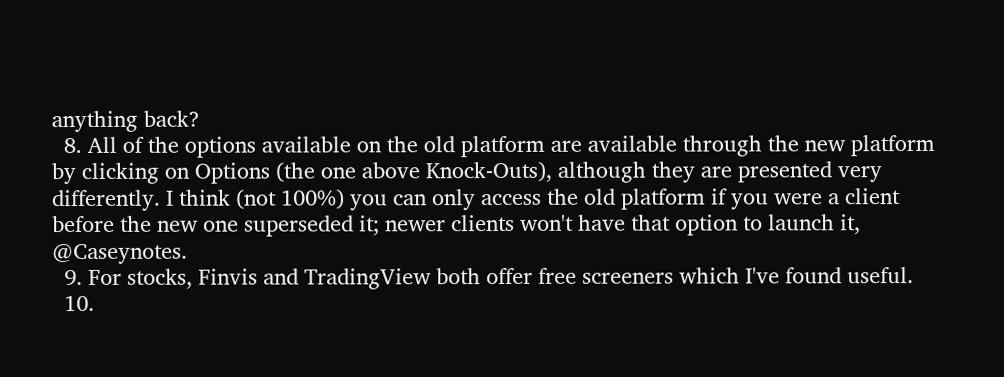anything back?
  8. All of the options available on the old platform are available through the new platform by clicking on Options (the one above Knock-Outs), although they are presented very differently. I think (not 100%) you can only access the old platform if you were a client before the new one superseded it; newer clients won't have that option to launch it, @Caseynotes.
  9. For stocks, Finvis and TradingView both offer free screeners which I've found useful.
  10.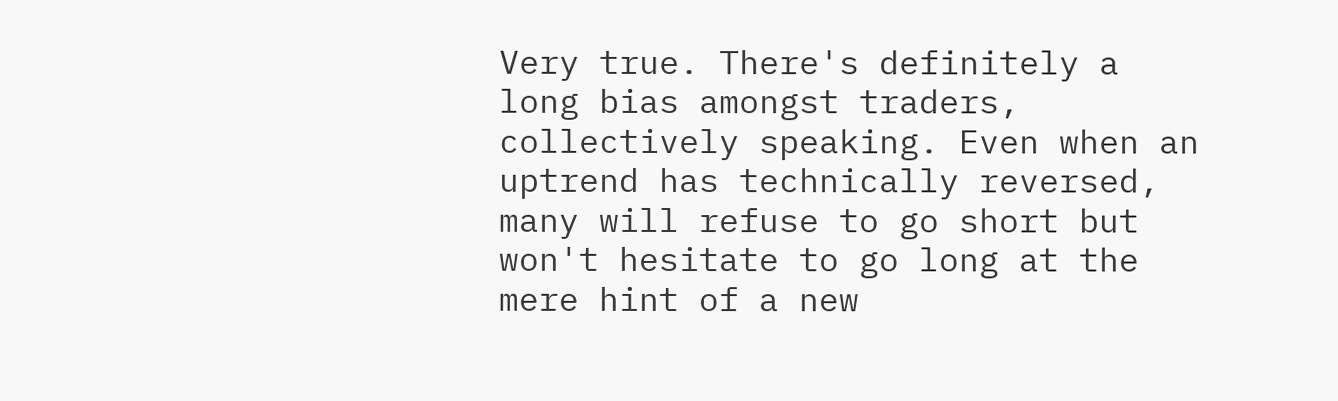Very true. There's definitely a long bias amongst traders, collectively speaking. Even when an uptrend has technically reversed, many will refuse to go short but won't hesitate to go long at the mere hint of a new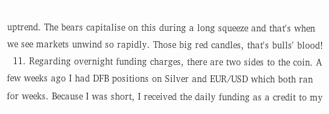uptrend. The bears capitalise on this during a long squeeze and that's when we see markets unwind so rapidly. Those big red candles, that's bulls' blood!
  11. Regarding overnight funding charges, there are two sides to the coin. A few weeks ago I had DFB positions on Silver and EUR/USD which both ran for weeks. Because I was short, I received the daily funding as a credit to my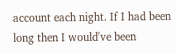account each night. If I had been long then I would've been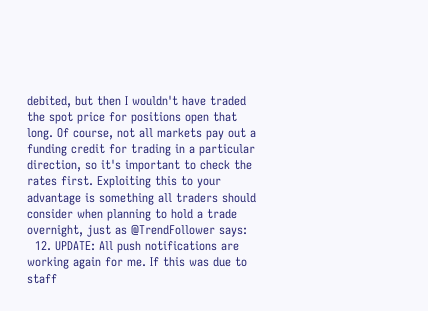debited, but then I wouldn't have traded the spot price for positions open that long. Of course, not all markets pay out a funding credit for trading in a particular direction, so it's important to check the rates first. Exploiting this to your advantage is something all traders should consider when planning to hold a trade overnight, just as @TrendFollower says:
  12. UPDATE: All push notifications are working again for me. If this was due to staff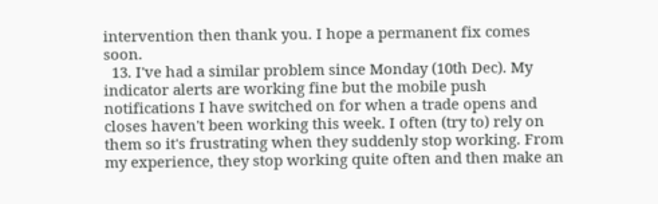intervention then thank you. I hope a permanent fix comes soon.
  13. I've had a similar problem since Monday (10th Dec). My indicator alerts are working fine but the mobile push notifications I have switched on for when a trade opens and closes haven't been working this week. I often (try to) rely on them so it's frustrating when they suddenly stop working. From my experience, they stop working quite often and then make an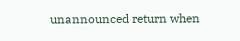unannounced return when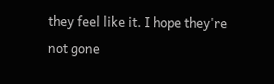they feel like it. I hope they're not gone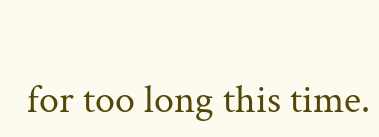for too long this time.